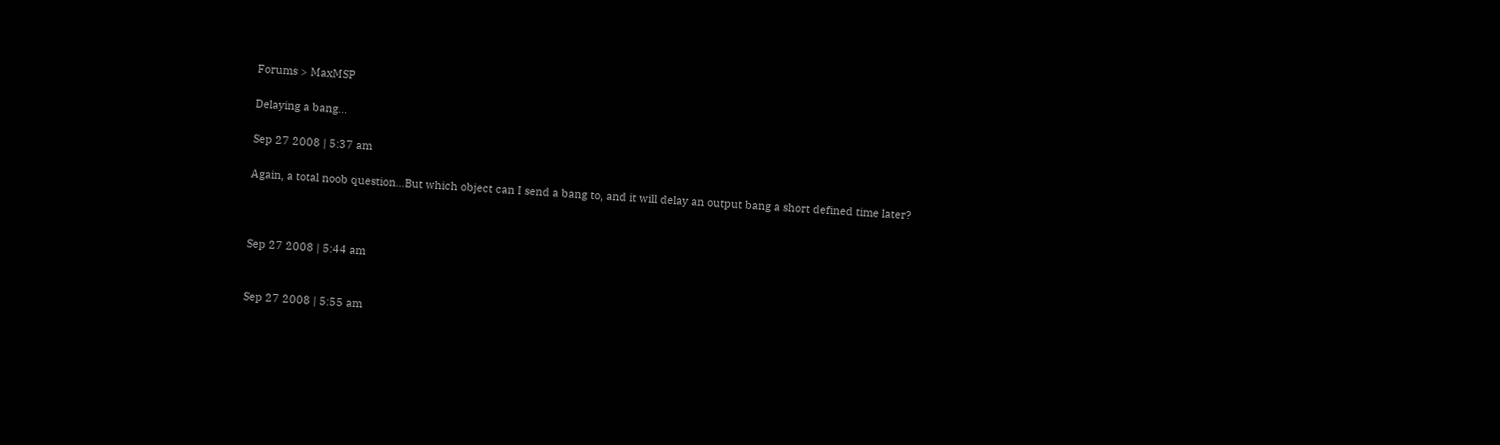Forums > MaxMSP

Delaying a bang…

Sep 27 2008 | 5:37 am

Again, a total noob question…But which object can I send a bang to, and it will delay an output bang a short defined time later?



Sep 27 2008 | 5:44 am


Sep 27 2008 | 5:55 am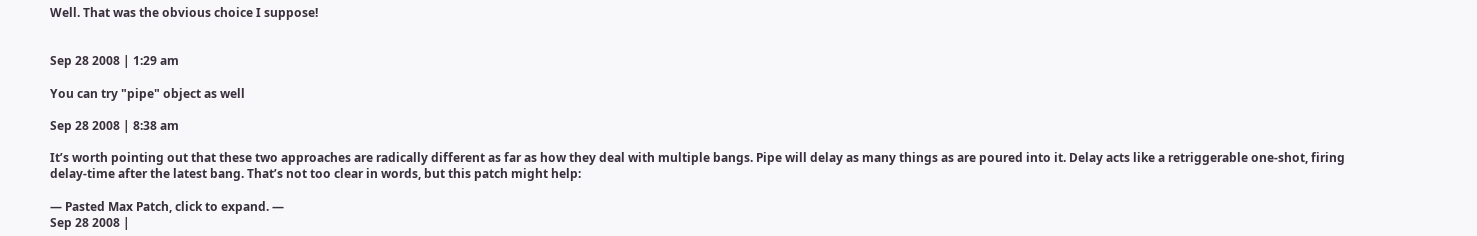Well. That was the obvious choice I suppose!


Sep 28 2008 | 1:29 am

You can try "pipe" object as well

Sep 28 2008 | 8:38 am

It’s worth pointing out that these two approaches are radically different as far as how they deal with multiple bangs. Pipe will delay as many things as are poured into it. Delay acts like a retriggerable one-shot, firing delay-time after the latest bang. That’s not too clear in words, but this patch might help:

— Pasted Max Patch, click to expand. —
Sep 28 2008 |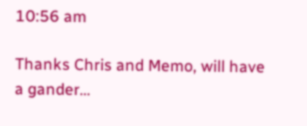10:56 am

Thanks Chris and Memo, will have a gander…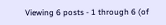Viewing 6 posts - 1 through 6 (of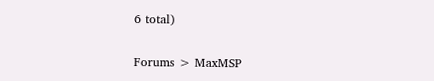6 total)

Forums > MaxMSP